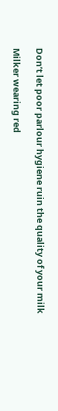Don’t let poor parlour hygiene ruin the quality of your milk

Milker wearing red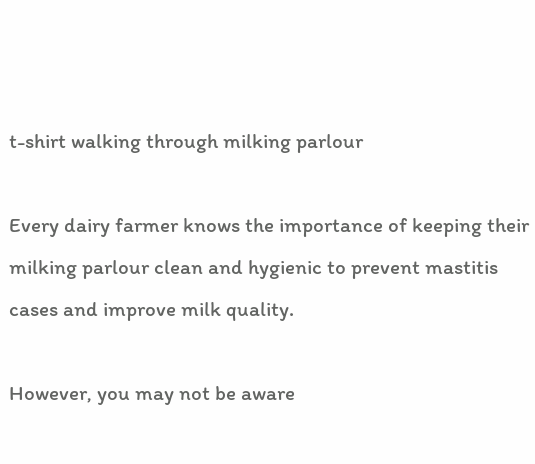t-shirt walking through milking parlour

Every dairy farmer knows the importance of keeping their milking parlour clean and hygienic to prevent mastitis cases and improve milk quality.

However, you may not be aware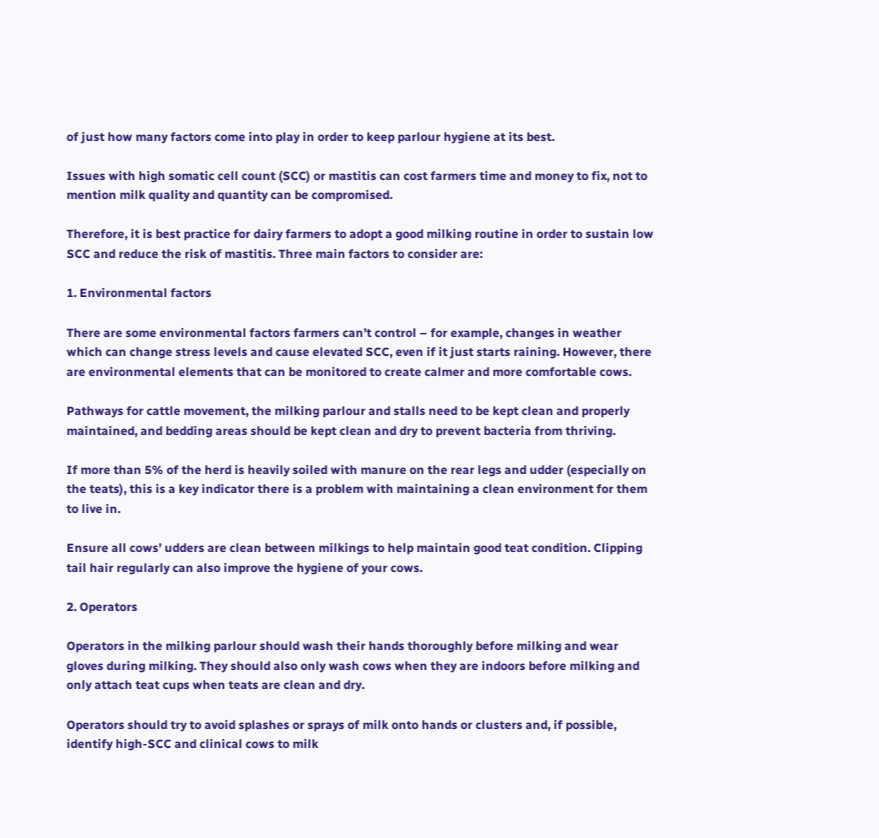of just how many factors come into play in order to keep parlour hygiene at its best.

Issues with high somatic cell count (SCC) or mastitis can cost farmers time and money to fix, not to mention milk quality and quantity can be compromised.

Therefore, it is best practice for dairy farmers to adopt a good milking routine in order to sustain low SCC and reduce the risk of mastitis. Three main factors to consider are:

1. Environmental factors

There are some environmental factors farmers can’t control – for example, changes in weather which can change stress levels and cause elevated SCC, even if it just starts raining. However, there are environmental elements that can be monitored to create calmer and more comfortable cows.

Pathways for cattle movement, the milking parlour and stalls need to be kept clean and properly maintained, and bedding areas should be kept clean and dry to prevent bacteria from thriving.

If more than 5% of the herd is heavily soiled with manure on the rear legs and udder (especially on the teats), this is a key indicator there is a problem with maintaining a clean environment for them to live in.

Ensure all cows’ udders are clean between milkings to help maintain good teat condition. Clipping tail hair regularly can also improve the hygiene of your cows.

2. Operators

Operators in the milking parlour should wash their hands thoroughly before milking and wear gloves during milking. They should also only wash cows when they are indoors before milking and only attach teat cups when teats are clean and dry.

Operators should try to avoid splashes or sprays of milk onto hands or clusters and, if possible, identify high-SCC and clinical cows to milk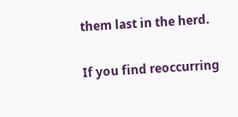them last in the herd.

If you find reoccurring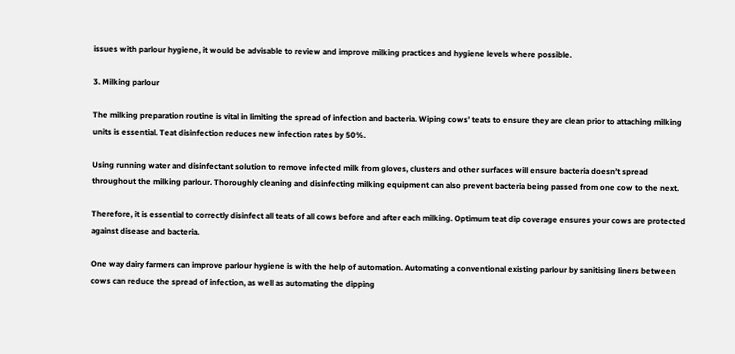issues with parlour hygiene, it would be advisable to review and improve milking practices and hygiene levels where possible.

3. Milking parlour

The milking preparation routine is vital in limiting the spread of infection and bacteria. Wiping cows’ teats to ensure they are clean prior to attaching milking units is essential. Teat disinfection reduces new infection rates by 50%.

Using running water and disinfectant solution to remove infected milk from gloves, clusters and other surfaces will ensure bacteria doesn’t spread throughout the milking parlour. Thoroughly cleaning and disinfecting milking equipment can also prevent bacteria being passed from one cow to the next.

Therefore, it is essential to correctly disinfect all teats of all cows before and after each milking. Optimum teat dip coverage ensures your cows are protected against disease and bacteria.

One way dairy farmers can improve parlour hygiene is with the help of automation. Automating a conventional existing parlour by sanitising liners between cows can reduce the spread of infection, as well as automating the dipping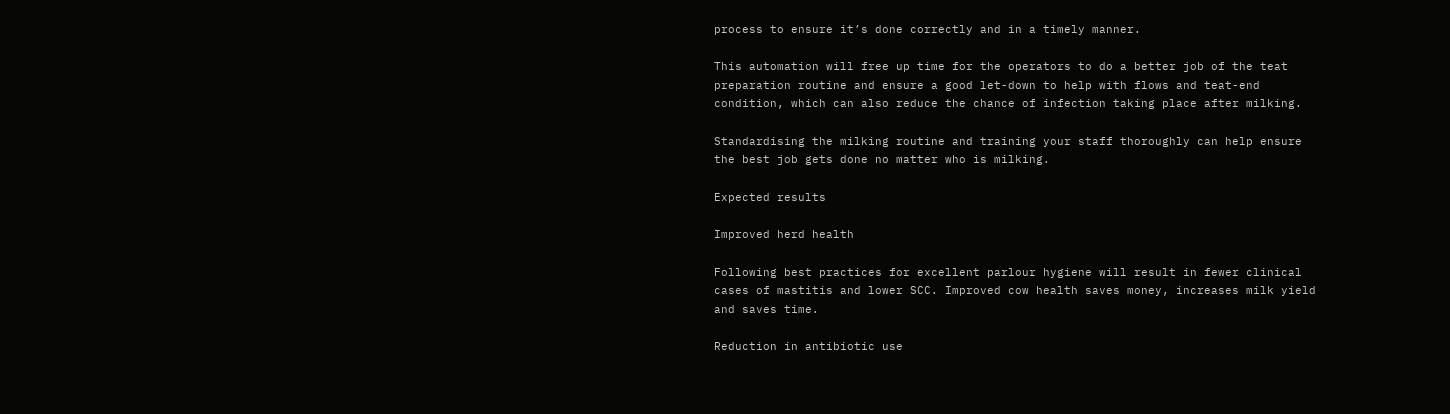process to ensure it’s done correctly and in a timely manner.

This automation will free up time for the operators to do a better job of the teat preparation routine and ensure a good let-down to help with flows and teat-end condition, which can also reduce the chance of infection taking place after milking.

Standardising the milking routine and training your staff thoroughly can help ensure the best job gets done no matter who is milking.

Expected results

Improved herd health

Following best practices for excellent parlour hygiene will result in fewer clinical cases of mastitis and lower SCC. Improved cow health saves money, increases milk yield and saves time.

Reduction in antibiotic use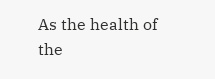As the health of the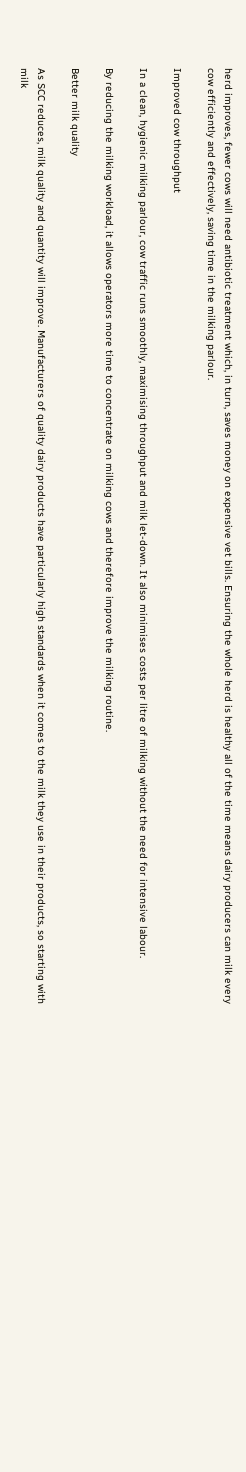herd improves, fewer cows will need antibiotic treatment which, in turn, saves money on expensive vet bills. Ensuring the whole herd is healthy all of the time means dairy producers can milk every cow efficiently and effectively, saving time in the milking parlour.

Improved cow throughput

In a clean, hygienic milking parlour, cow traffic runs smoothly, maximising throughput and milk let-down. It also minimises costs per litre of milking without the need for intensive labour.

By reducing the milking workload, it allows operators more time to concentrate on milking cows and therefore improve the milking routine.

Better milk quality

As SCC reduces, milk quality and quantity will improve. Manufacturers of quality dairy products have particularly high standards when it comes to the milk they use in their products, so starting with milk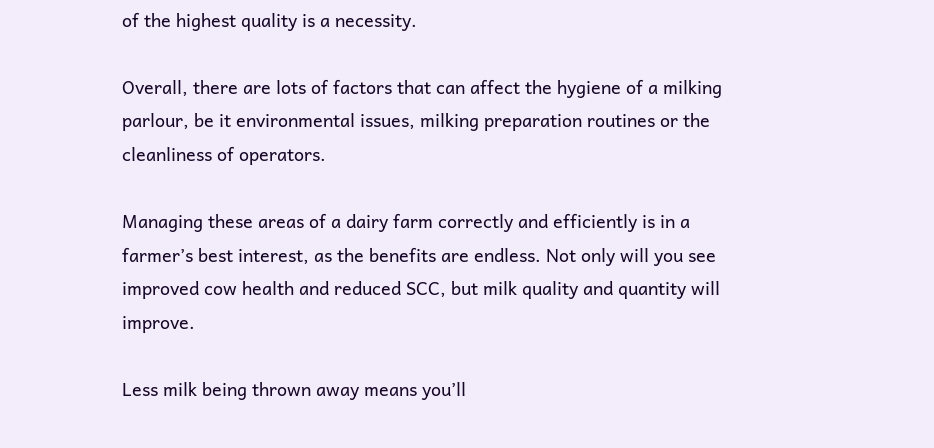of the highest quality is a necessity.

Overall, there are lots of factors that can affect the hygiene of a milking parlour, be it environmental issues, milking preparation routines or the cleanliness of operators.

Managing these areas of a dairy farm correctly and efficiently is in a farmer’s best interest, as the benefits are endless. Not only will you see improved cow health and reduced SCC, but milk quality and quantity will improve.

Less milk being thrown away means you’ll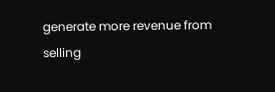generate more revenue from selling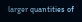larger quantities of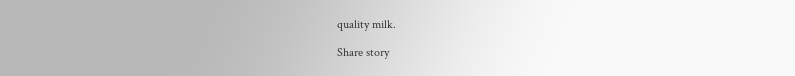quality milk.

Share story